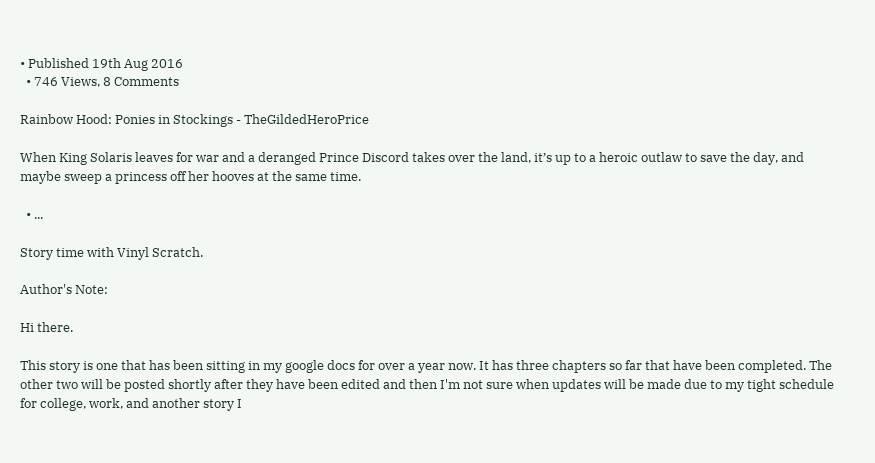• Published 19th Aug 2016
  • 746 Views, 8 Comments

Rainbow Hood: Ponies in Stockings - TheGildedHeroPrice

When King Solaris leaves for war and a deranged Prince Discord takes over the land, it’s up to a heroic outlaw to save the day, and maybe sweep a princess off her hooves at the same time.

  • ...

Story time with Vinyl Scratch.

Author's Note:

Hi there.

This story is one that has been sitting in my google docs for over a year now. It has three chapters so far that have been completed. The other two will be posted shortly after they have been edited and then I'm not sure when updates will be made due to my tight schedule for college, work, and another story I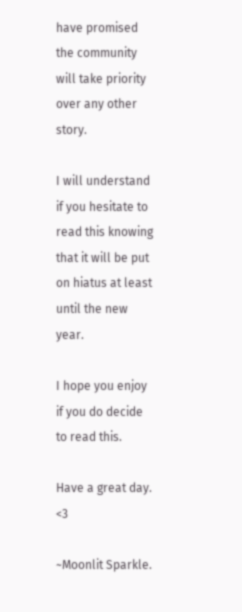have promised the community will take priority over any other story.

I will understand if you hesitate to read this knowing that it will be put on hiatus at least until the new year.

I hope you enjoy if you do decide to read this.

Have a great day. <3

~Moonlit Sparkle.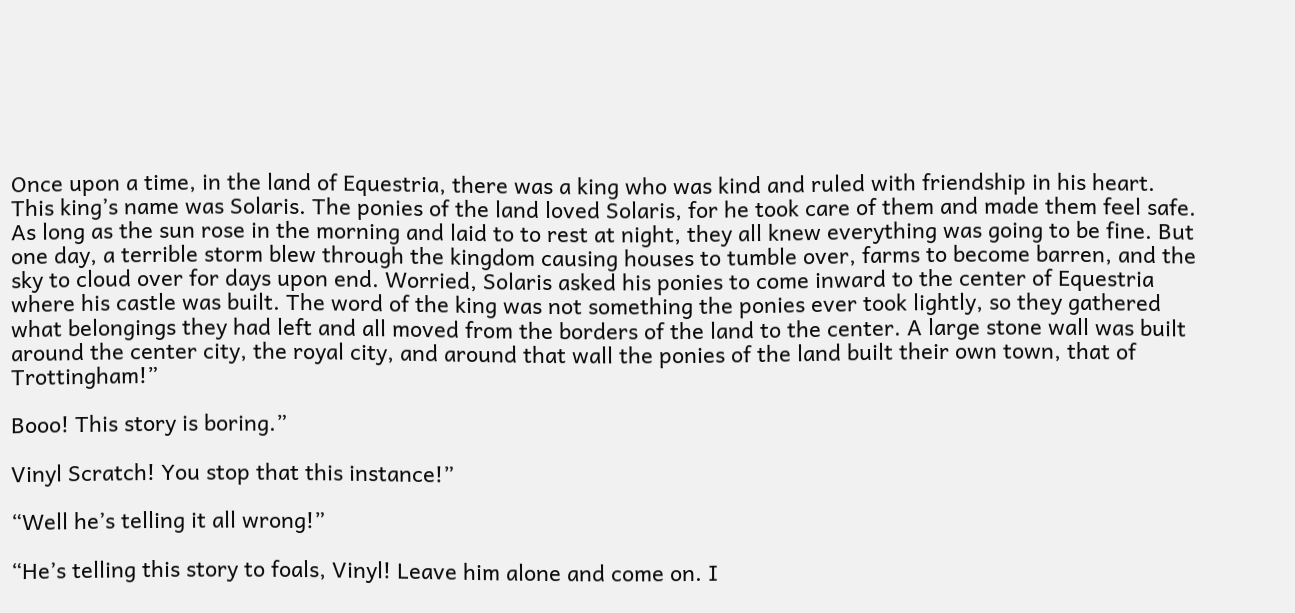Once upon a time, in the land of Equestria, there was a king who was kind and ruled with friendship in his heart. This king’s name was Solaris. The ponies of the land loved Solaris, for he took care of them and made them feel safe. As long as the sun rose in the morning and laid to to rest at night, they all knew everything was going to be fine. But one day, a terrible storm blew through the kingdom causing houses to tumble over, farms to become barren, and the sky to cloud over for days upon end. Worried, Solaris asked his ponies to come inward to the center of Equestria where his castle was built. The word of the king was not something the ponies ever took lightly, so they gathered what belongings they had left and all moved from the borders of the land to the center. A large stone wall was built around the center city, the royal city, and around that wall the ponies of the land built their own town, that of Trottingham!”

Booo! This story is boring.”

Vinyl Scratch! You stop that this instance!”

“Well he’s telling it all wrong!”

“He’s telling this story to foals, Vinyl! Leave him alone and come on. I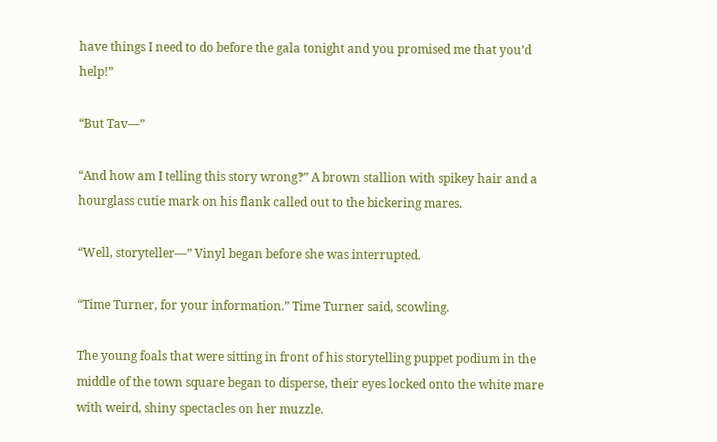have things I need to do before the gala tonight and you promised me that you’d help!”

“But Tav—”

“And how am I telling this story wrong‽” A brown stallion with spikey hair and a hourglass cutie mark on his flank called out to the bickering mares.

“Well, storyteller—” Vinyl began before she was interrupted.

“Time Turner, for your information.” Time Turner said, scowling.

The young foals that were sitting in front of his storytelling puppet podium in the middle of the town square began to disperse, their eyes locked onto the white mare with weird, shiny spectacles on her muzzle.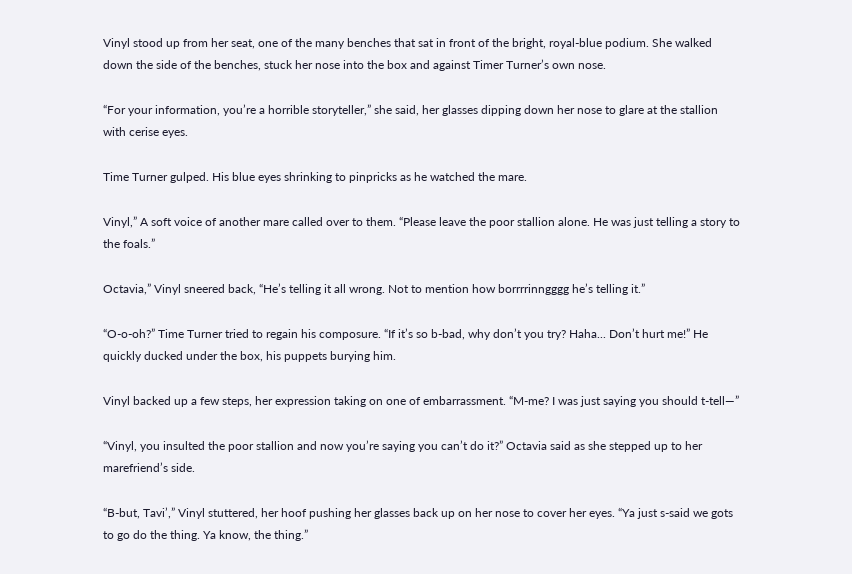Vinyl stood up from her seat, one of the many benches that sat in front of the bright, royal-blue podium. She walked down the side of the benches, stuck her nose into the box and against Timer Turner’s own nose.

“For your information, you’re a horrible storyteller,” she said, her glasses dipping down her nose to glare at the stallion with cerise eyes.

Time Turner gulped. His blue eyes shrinking to pinpricks as he watched the mare.

Vinyl,” A soft voice of another mare called over to them. “Please leave the poor stallion alone. He was just telling a story to the foals.”

Octavia,” Vinyl sneered back, “He’s telling it all wrong. Not to mention how borrrrinngggg he’s telling it.”

“O-o-oh?” Time Turner tried to regain his composure. “If it’s so b-bad, why don’t you try? Haha... Don’t hurt me!” He quickly ducked under the box, his puppets burying him.

Vinyl backed up a few steps, her expression taking on one of embarrassment. “M-me? I was just saying you should t-tell—”

“Vinyl, you insulted the poor stallion and now you’re saying you can’t do it?” Octavia said as she stepped up to her marefriend’s side.

“B-but, Tavi’,” Vinyl stuttered, her hoof pushing her glasses back up on her nose to cover her eyes. “Ya just s-said we gots to go do the thing. Ya know, the thing.”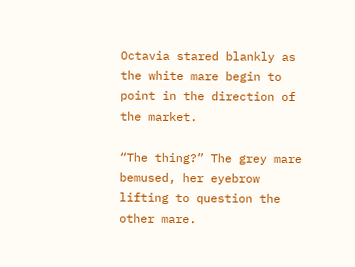Octavia stared blankly as the white mare begin to point in the direction of the market.

“The thing?” The grey mare bemused, her eyebrow lifting to question the other mare.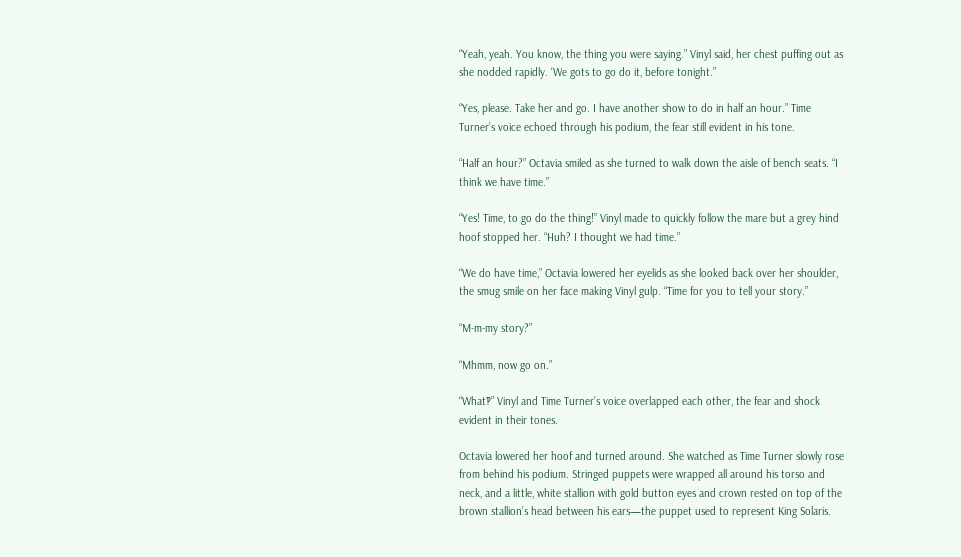“Yeah, yeah. You know, the thing you were saying.” Vinyl said, her chest puffing out as she nodded rapidly. ‘We gots to go do it, before tonight.”

“Yes, please. Take her and go. I have another show to do in half an hour.” Time Turner’s voice echoed through his podium, the fear still evident in his tone.

“Half an hour?” Octavia smiled as she turned to walk down the aisle of bench seats. “I think we have time.”

“Yes! Time, to go do the thing!” Vinyl made to quickly follow the mare but a grey hind hoof stopped her. “Huh? I thought we had time.”

“We do have time,” Octavia lowered her eyelids as she looked back over her shoulder, the smug smile on her face making Vinyl gulp. “Time for you to tell your story.”

“M-m-my story?”

“Mhmm, now go on.”

“What‽” Vinyl and Time Turner’s voice overlapped each other, the fear and shock evident in their tones.

Octavia lowered her hoof and turned around. She watched as Time Turner slowly rose from behind his podium. Stringed puppets were wrapped all around his torso and neck, and a little, white stallion with gold button eyes and crown rested on top of the brown stallion’s head between his ears—the puppet used to represent King Solaris.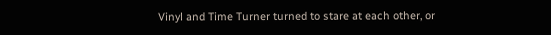Vinyl and Time Turner turned to stare at each other, or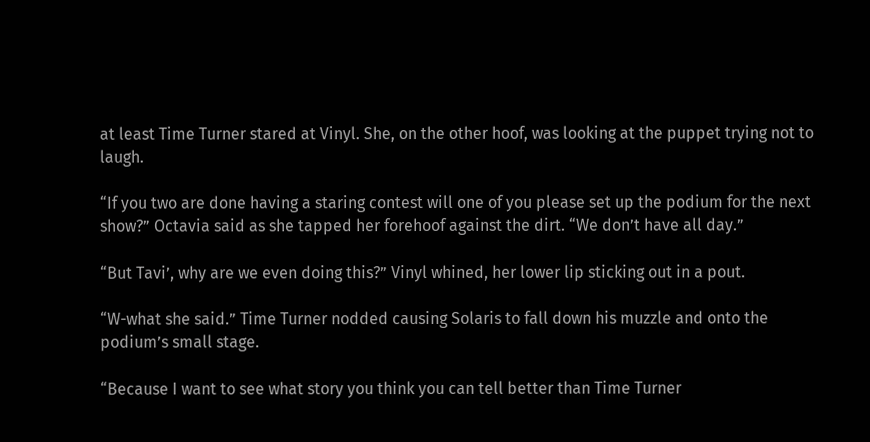at least Time Turner stared at Vinyl. She, on the other hoof, was looking at the puppet trying not to laugh.

“If you two are done having a staring contest will one of you please set up the podium for the next show?” Octavia said as she tapped her forehoof against the dirt. “We don’t have all day.”

“But Tavi’, why are we even doing this?” Vinyl whined, her lower lip sticking out in a pout.

“W-what she said.” Time Turner nodded causing Solaris to fall down his muzzle and onto the podium’s small stage.

“Because I want to see what story you think you can tell better than Time Turner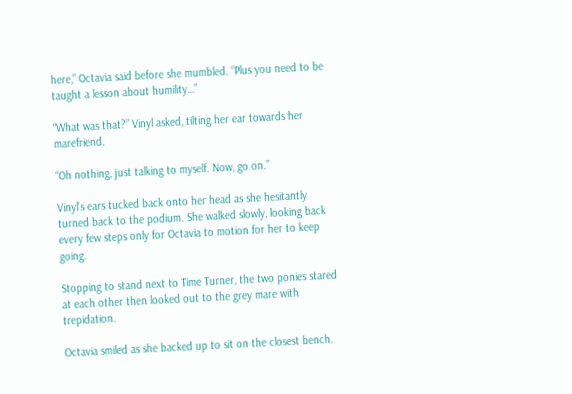here,” Octavia said before she mumbled. “Plus you need to be taught a lesson about humility…”

“What was that?” Vinyl asked, tilting her ear towards her marefriend.

“Oh nothing, just talking to myself. Now, go on.”

Vinyl’s ears tucked back onto her head as she hesitantly turned back to the podium. She walked slowly, looking back every few steps only for Octavia to motion for her to keep going.

Stopping to stand next to Time Turner, the two ponies stared at each other then looked out to the grey mare with trepidation.

Octavia smiled as she backed up to sit on the closest bench.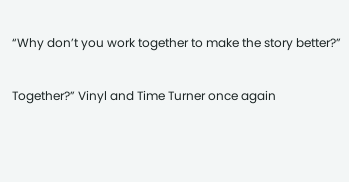“Why don’t you work together to make the story better?”

Together?” Vinyl and Time Turner once again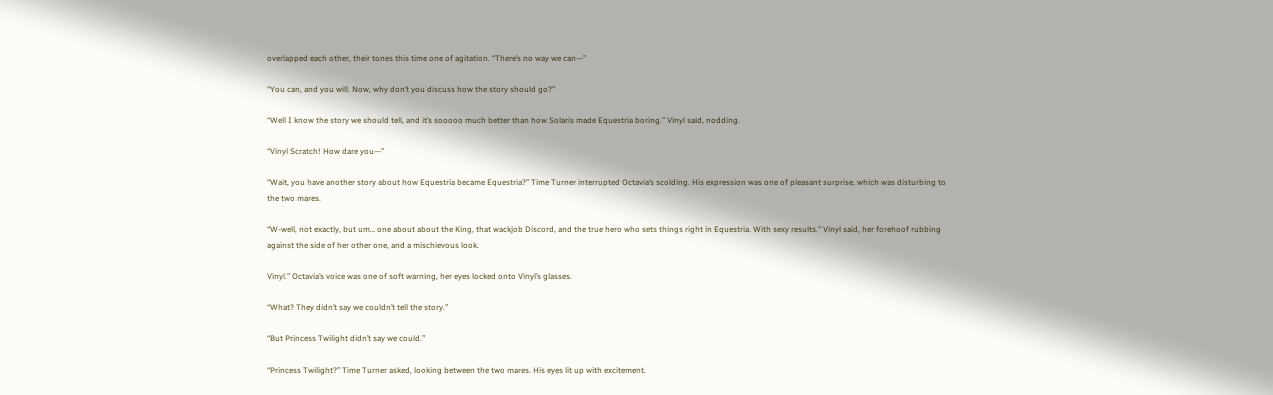overlapped each other, their tones this time one of agitation. “There’s no way we can—”

“You can, and you will. Now, why don’t you discuss how the story should go?”

“Well I know the story we should tell, and it’s sooooo much better than how Solaris made Equestria boring.” Vinyl said, nodding.

“Vinyl Scratch! How dare you—”

“Wait, you have another story about how Equestria became Equestria?” Time Turner interrupted Octavia’s scolding. His expression was one of pleasant surprise, which was disturbing to the two mares.

“W-well, not exactly, but um… one about about the King, that wackjob Discord, and the true hero who sets things right in Equestria. With sexy results.” Vinyl said, her forehoof rubbing against the side of her other one, and a mischievous look.

Vinyl.” Octavia’s voice was one of soft warning, her eyes locked onto Vinyl’s glasses.

“What? They didn’t say we couldn’t tell the story.”

“But Princess Twilight didn’t say we could.”

“Princess Twilight?” Time Turner asked, looking between the two mares. His eyes lit up with excitement.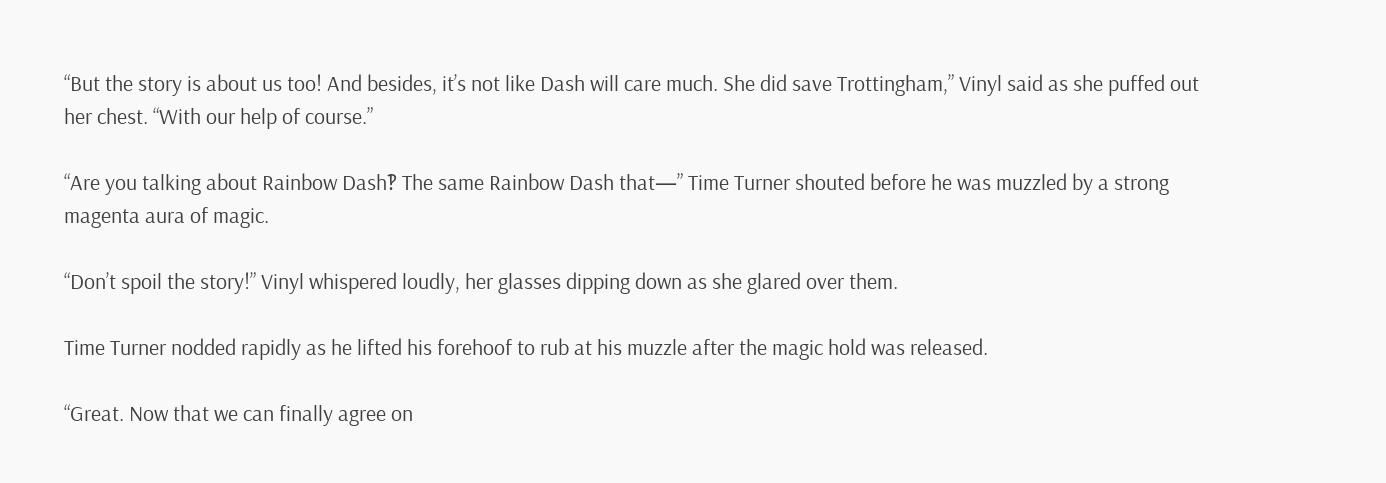“But the story is about us too! And besides, it’s not like Dash will care much. She did save Trottingham,” Vinyl said as she puffed out her chest. “With our help of course.”

“Are you talking about Rainbow Dash‽ The same Rainbow Dash that—” Time Turner shouted before he was muzzled by a strong magenta aura of magic.

“Don’t spoil the story!” Vinyl whispered loudly, her glasses dipping down as she glared over them.

Time Turner nodded rapidly as he lifted his forehoof to rub at his muzzle after the magic hold was released.

“Great. Now that we can finally agree on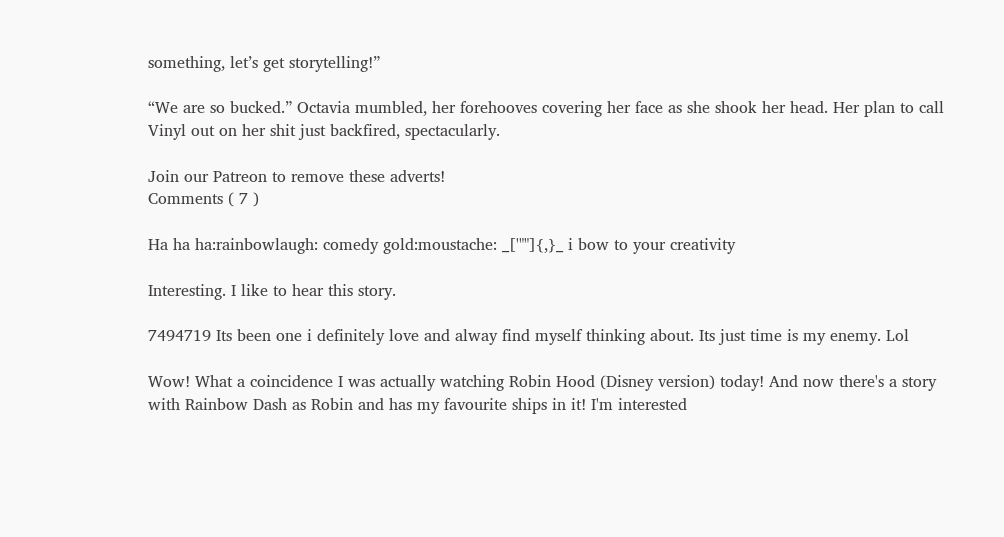something, let’s get storytelling!”

“We are so bucked.” Octavia mumbled, her forehooves covering her face as she shook her head. Her plan to call Vinyl out on her shit just backfired, spectacularly.

Join our Patreon to remove these adverts!
Comments ( 7 )

Ha ha ha:rainbowlaugh: comedy gold:moustache: _['""]{,}_ i bow to your creativity

Interesting. I like to hear this story.

7494719 Its been one i definitely love and alway find myself thinking about. Its just time is my enemy. Lol

Wow! What a coincidence I was actually watching Robin Hood (Disney version) today! And now there's a story with Rainbow Dash as Robin and has my favourite ships in it! I'm interested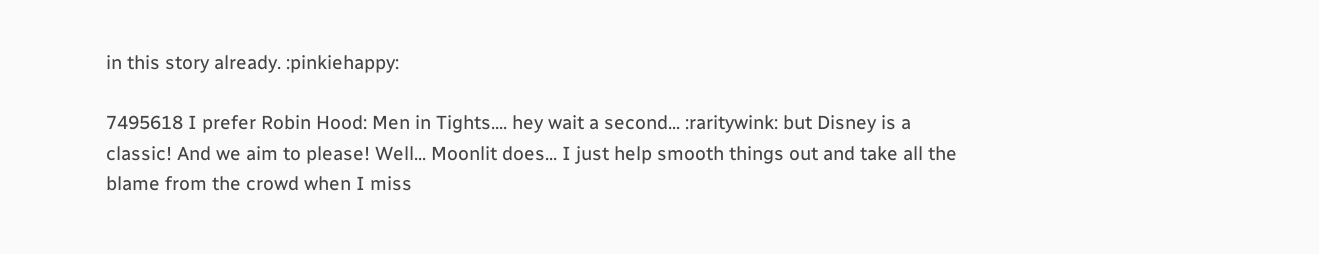in this story already. :pinkiehappy:

7495618 I prefer Robin Hood: Men in Tights.... hey wait a second... :raritywink: but Disney is a classic! And we aim to please! Well... Moonlit does... I just help smooth things out and take all the blame from the crowd when I miss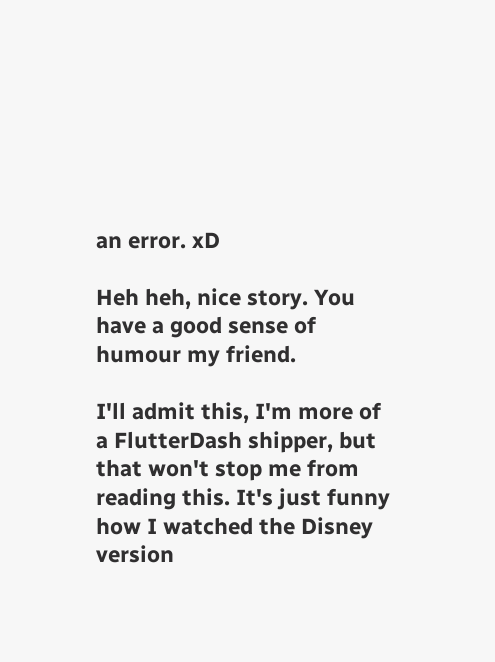an error. xD

Heh heh, nice story. You have a good sense of humour my friend.

I'll admit this, I'm more of a FlutterDash shipper, but that won't stop me from reading this. It's just funny how I watched the Disney version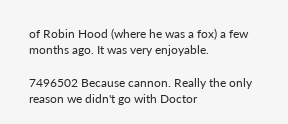of Robin Hood (where he was a fox) a few months ago. It was very enjoyable.

7496502 Because cannon. Really the only reason we didn't go with Doctor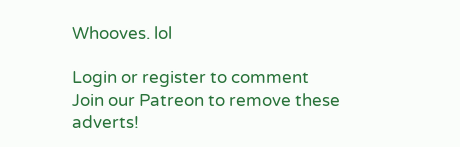Whooves. lol

Login or register to comment
Join our Patreon to remove these adverts!